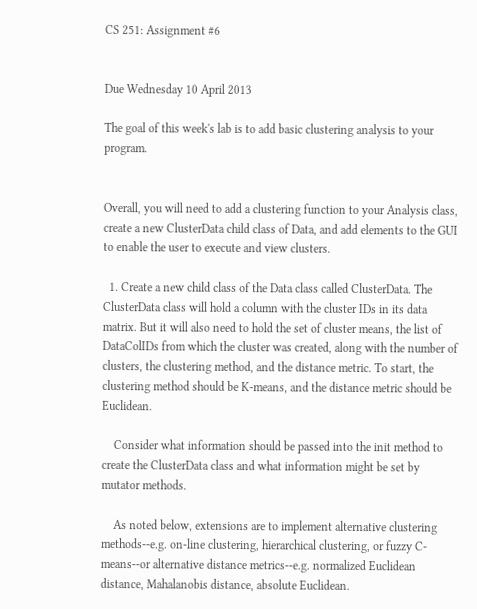CS 251: Assignment #6


Due Wednesday 10 April 2013

The goal of this week's lab is to add basic clustering analysis to your program.


Overall, you will need to add a clustering function to your Analysis class, create a new ClusterData child class of Data, and add elements to the GUI to enable the user to execute and view clusters.

  1. Create a new child class of the Data class called ClusterData. The ClusterData class will hold a column with the cluster IDs in its data matrix. But it will also need to hold the set of cluster means, the list of DataColIDs from which the cluster was created, along with the number of clusters, the clustering method, and the distance metric. To start, the clustering method should be K-means, and the distance metric should be Euclidean.

    Consider what information should be passed into the init method to create the ClusterData class and what information might be set by mutator methods.

    As noted below, extensions are to implement alternative clustering methods--e.g. on-line clustering, hierarchical clustering, or fuzzy C-means--or alternative distance metrics--e.g. normalized Euclidean distance, Mahalanobis distance, absolute Euclidean.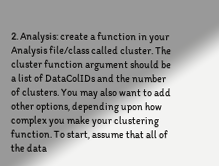2. Analysis: create a function in your Analysis file/class called cluster. The cluster function argument should be a list of DataColIDs and the number of clusters. You may also want to add other options, depending upon how complex you make your clustering function. To start, assume that all of the data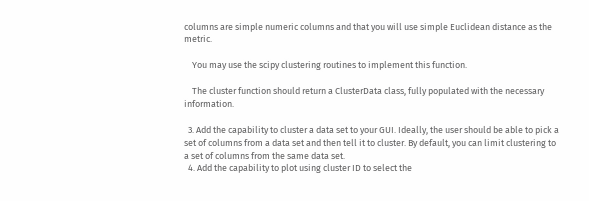columns are simple numeric columns and that you will use simple Euclidean distance as the metric.

    You may use the scipy clustering routines to implement this function.

    The cluster function should return a ClusterData class, fully populated with the necessary information.

  3. Add the capability to cluster a data set to your GUI. Ideally, the user should be able to pick a set of columns from a data set and then tell it to cluster. By default, you can limit clustering to a set of columns from the same data set.
  4. Add the capability to plot using cluster ID to select the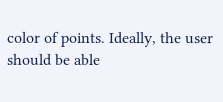color of points. Ideally, the user should be able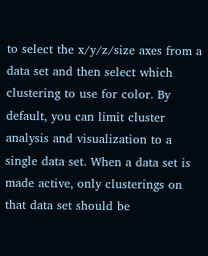to select the x/y/z/size axes from a data set and then select which clustering to use for color. By default, you can limit cluster analysis and visualization to a single data set. When a data set is made active, only clusterings on that data set should be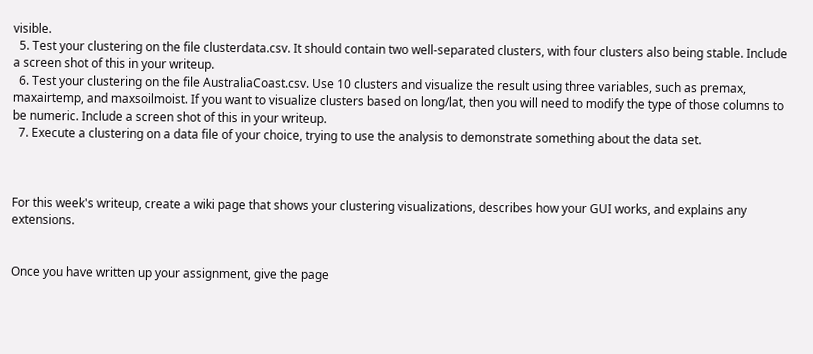visible.
  5. Test your clustering on the file clusterdata.csv. It should contain two well-separated clusters, with four clusters also being stable. Include a screen shot of this in your writeup.
  6. Test your clustering on the file AustraliaCoast.csv. Use 10 clusters and visualize the result using three variables, such as premax, maxairtemp, and maxsoilmoist. If you want to visualize clusters based on long/lat, then you will need to modify the type of those columns to be numeric. Include a screen shot of this in your writeup.
  7. Execute a clustering on a data file of your choice, trying to use the analysis to demonstrate something about the data set.



For this week's writeup, create a wiki page that shows your clustering visualizations, describes how your GUI works, and explains any extensions.


Once you have written up your assignment, give the page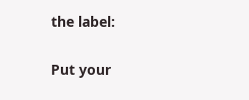the label:


Put your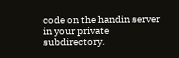code on the handin server in your private subdirectory.